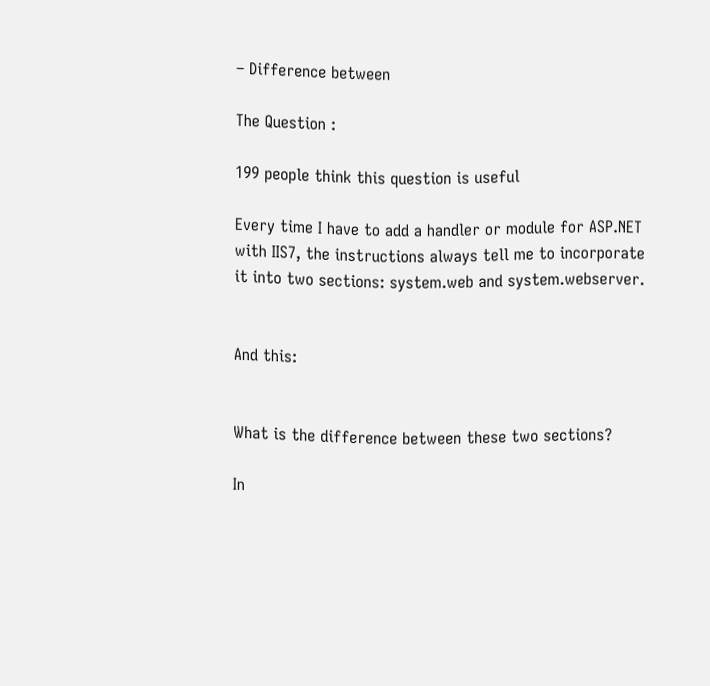– Difference between

The Question :

199 people think this question is useful

Every time I have to add a handler or module for ASP.NET with IIS7, the instructions always tell me to incorporate it into two sections: system.web and system.webserver.


And this:


What is the difference between these two sections?

In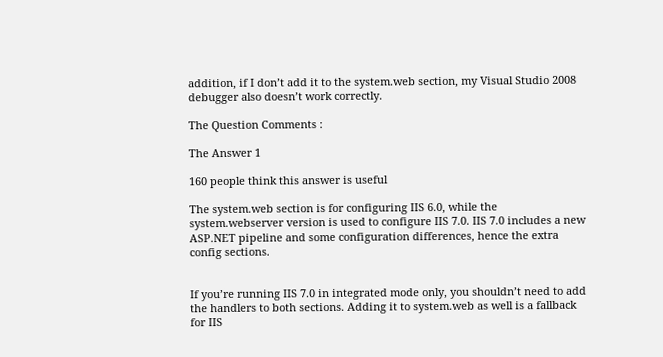addition, if I don’t add it to the system.web section, my Visual Studio 2008 debugger also doesn’t work correctly.

The Question Comments :

The Answer 1

160 people think this answer is useful

The system.web section is for configuring IIS 6.0, while the system.webserver version is used to configure IIS 7.0. IIS 7.0 includes a new ASP.NET pipeline and some configuration differences, hence the extra config sections.


If you’re running IIS 7.0 in integrated mode only, you shouldn’t need to add the handlers to both sections. Adding it to system.web as well is a fallback for IIS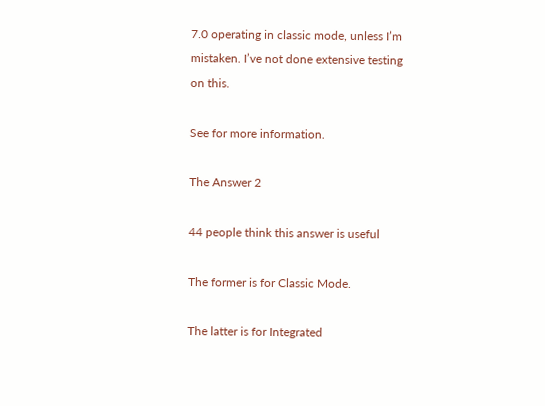7.0 operating in classic mode, unless I’m mistaken. I’ve not done extensive testing on this.

See for more information.

The Answer 2

44 people think this answer is useful

The former is for Classic Mode.

The latter is for Integrated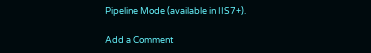Pipeline Mode (available in IIS7+).

Add a Comment